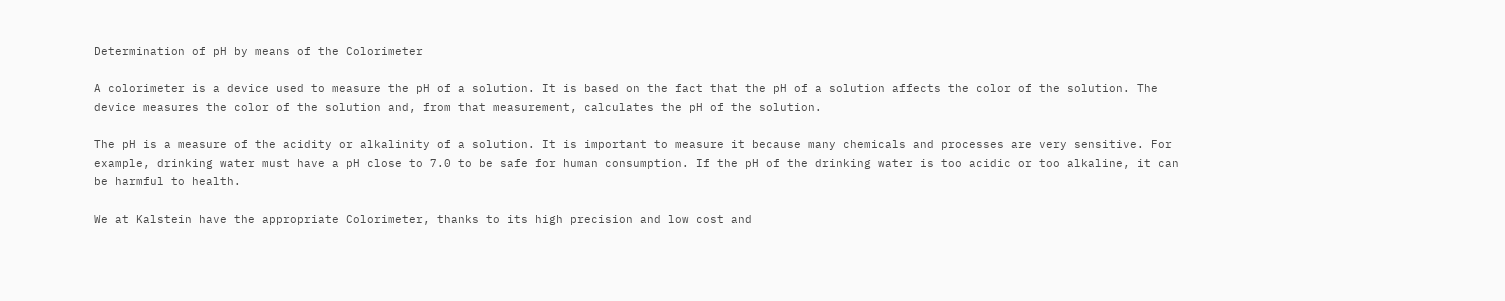Determination of pH by means of the Colorimeter

A colorimeter is a device used to measure the pH of a solution. It is based on the fact that the pH of a solution affects the color of the solution. The device measures the color of the solution and, from that measurement, calculates the pH of the solution.

The pH is a measure of the acidity or alkalinity of a solution. It is important to measure it because many chemicals and processes are very sensitive. For example, drinking water must have a pH close to 7.0 to be safe for human consumption. If the pH of the drinking water is too acidic or too alkaline, it can be harmful to health.

We at Kalstein have the appropriate Colorimeter, thanks to its high precision and low cost and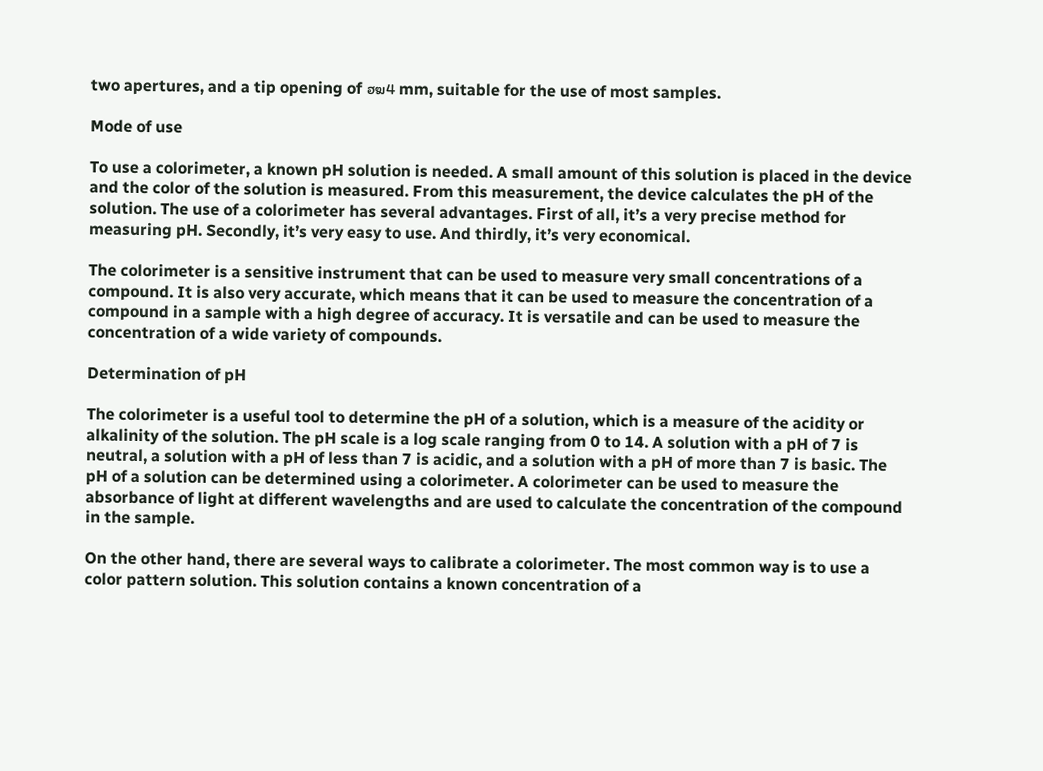two apertures, and a tip opening of ฮฆ4 mm, suitable for the use of most samples.

Mode of use

To use a colorimeter, a known pH solution is needed. A small amount of this solution is placed in the device and the color of the solution is measured. From this measurement, the device calculates the pH of the solution. The use of a colorimeter has several advantages. First of all, it’s a very precise method for measuring pH. Secondly, it’s very easy to use. And thirdly, it’s very economical.

The colorimeter is a sensitive instrument that can be used to measure very small concentrations of a compound. It is also very accurate, which means that it can be used to measure the concentration of a compound in a sample with a high degree of accuracy. It is versatile and can be used to measure the concentration of a wide variety of compounds.

Determination of pH

The colorimeter is a useful tool to determine the pH of a solution, which is a measure of the acidity or alkalinity of the solution. The pH scale is a log scale ranging from 0 to 14. A solution with a pH of 7 is neutral, a solution with a pH of less than 7 is acidic, and a solution with a pH of more than 7 is basic. The pH of a solution can be determined using a colorimeter. A colorimeter can be used to measure the absorbance of light at different wavelengths and are used to calculate the concentration of the compound in the sample.

On the other hand, there are several ways to calibrate a colorimeter. The most common way is to use a color pattern solution. This solution contains a known concentration of a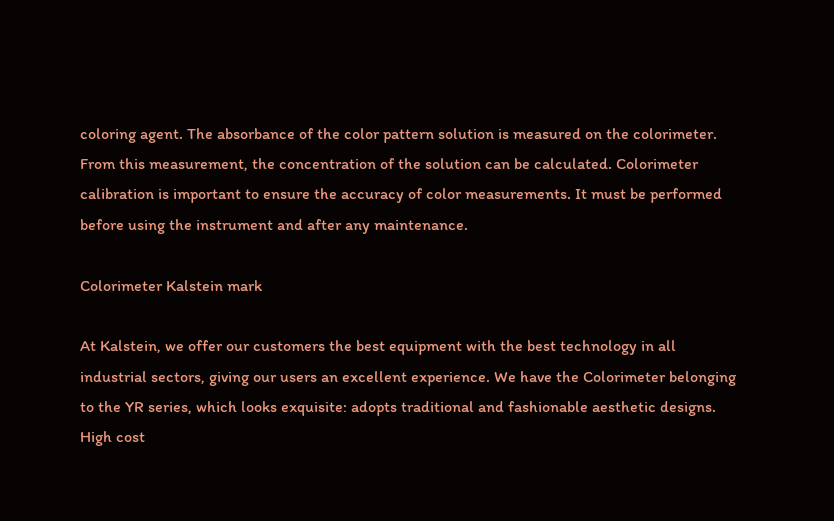coloring agent. The absorbance of the color pattern solution is measured on the colorimeter. From this measurement, the concentration of the solution can be calculated. Colorimeter calibration is important to ensure the accuracy of color measurements. It must be performed before using the instrument and after any maintenance.

Colorimeter Kalstein mark

At Kalstein, we offer our customers the best equipment with the best technology in all industrial sectors, giving our users an excellent experience. We have the Colorimeter belonging to the YR series, which looks exquisite: adopts traditional and fashionable aesthetic designs. High cost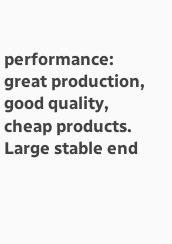performance: great production, good quality, cheap products. Large stable end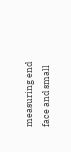measuring end face and small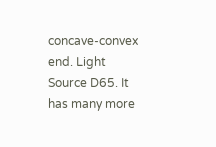concave-convex end. Light Source D65. It has many more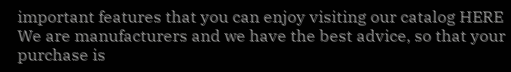important features that you can enjoy visiting our catalog HERE We are manufacturers and we have the best advice, so that your purchase is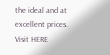the ideal and at excellent prices. Visit HERE